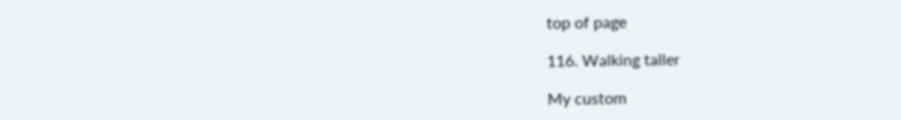top of page

116. Walking taller

My custom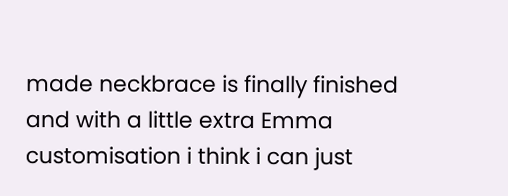made neckbrace is finally finished and with a little extra Emma customisation i think i can just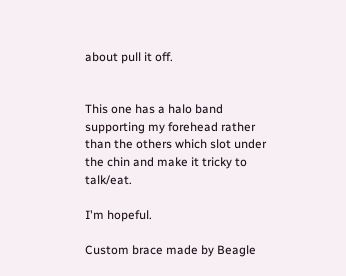about pull it off.


This one has a halo band supporting my forehead rather than the others which slot under the chin and make it tricky to talk/eat.

I'm hopeful.

Custom brace made by Beagle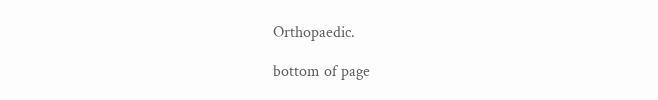Orthopaedic.

bottom of page